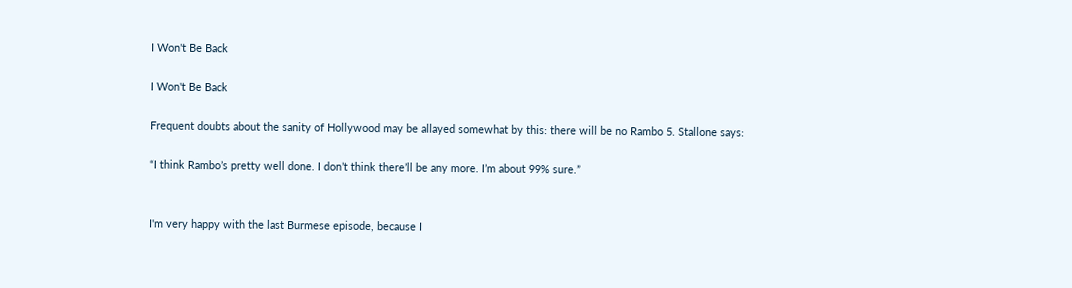I Won't Be Back

I Won't Be Back

Frequent doubts about the sanity of Hollywood may be allayed somewhat by this: there will be no Rambo 5. Stallone says:

“I think Rambo’s pretty well done. I don’t think there’ll be any more. I’m about 99% sure.”


I'm very happy with the last Burmese episode, because I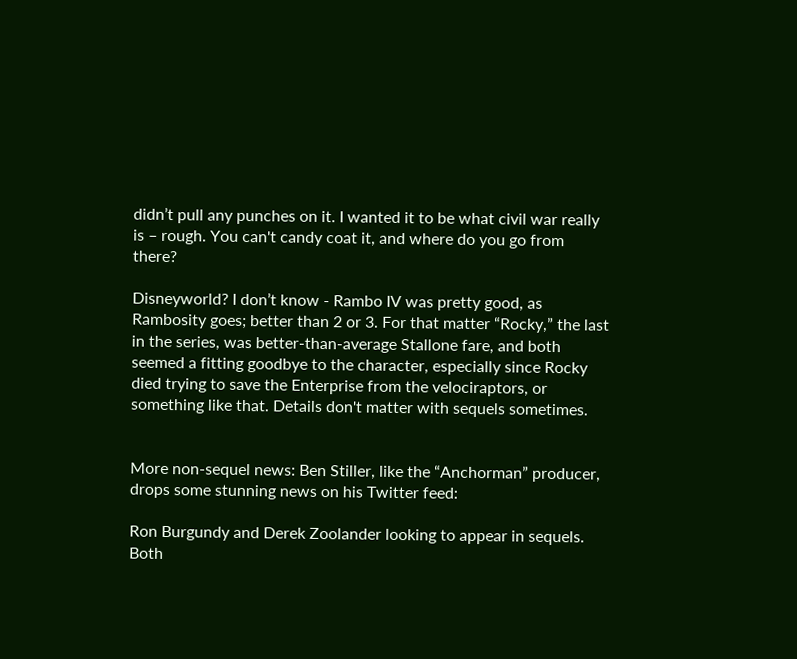didn’t pull any punches on it. I wanted it to be what civil war really is – rough. You can't candy coat it, and where do you go from there?

Disneyworld? I don’t know - Rambo IV was pretty good, as Rambosity goes; better than 2 or 3. For that matter “Rocky,” the last in the series, was better-than-average Stallone fare, and both seemed a fitting goodbye to the character, especially since Rocky died trying to save the Enterprise from the velociraptors, or something like that. Details don't matter with sequels sometimes.


More non-sequel news: Ben Stiller, like the “Anchorman” producer, drops some stunning news on his Twitter feed:

Ron Burgundy and Derek Zoolander looking to appear in sequels. Both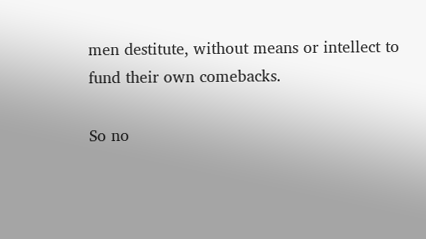men destitute, without means or intellect to fund their own comebacks.

So no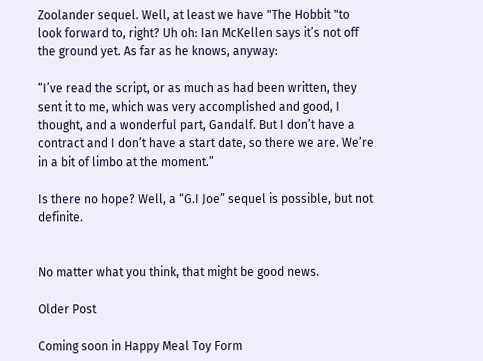Zoolander sequel. Well, at least we have "The Hobbit "to look forward to, right? Uh oh: Ian McKellen says it’s not off the ground yet. As far as he knows, anyway:

“I’ve read the script, or as much as had been written, they sent it to me, which was very accomplished and good, I thought, and a wonderful part, Gandalf. But I don’t have a contract and I don’t have a start date, so there we are. We’re in a bit of limbo at the moment.”

Is there no hope? Well, a “G.I Joe” sequel is possible, but not definite.


No matter what you think, that might be good news.

Older Post

Coming soon in Happy Meal Toy Form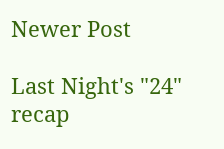Newer Post

Last Night's "24" recap